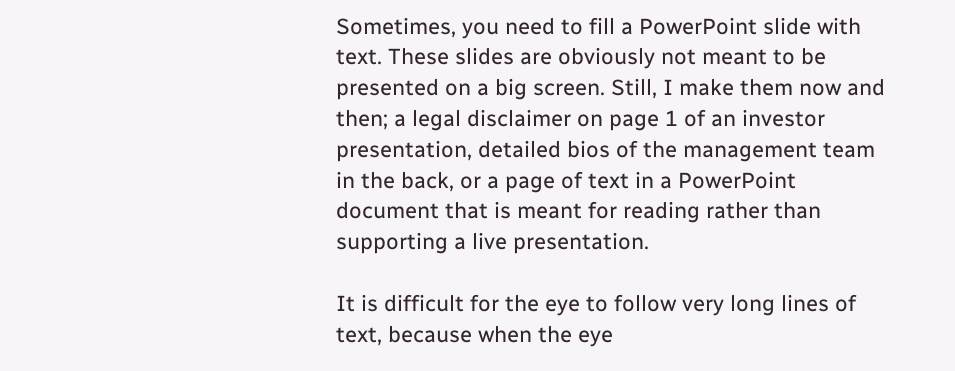Sometimes, you need to fill a PowerPoint slide with text. These slides are obviously not meant to be presented on a big screen. Still, I make them now and then; a legal disclaimer on page 1 of an investor presentation, detailed bios of the management team in the back, or a page of text in a PowerPoint document that is meant for reading rather than supporting a live presentation.

It is difficult for the eye to follow very long lines of text, because when the eye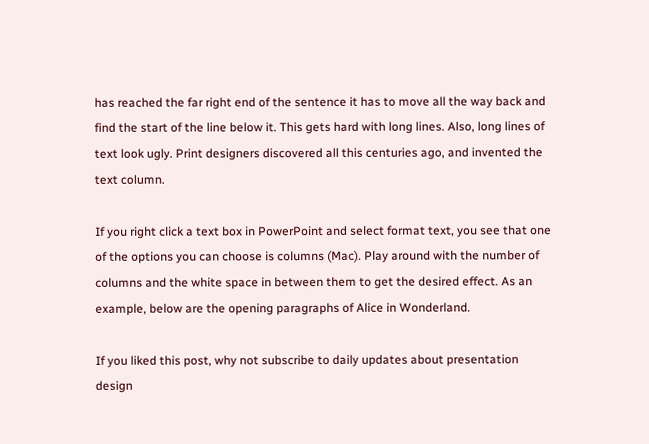has reached the far right end of the sentence it has to move all the way back and find the start of the line below it. This gets hard with long lines. Also, long lines of text look ugly. Print designers discovered all this centuries ago, and invented the text column.

If you right click a text box in PowerPoint and select format text, you see that one of the options you can choose is columns (Mac). Play around with the number of columns and the white space in between them to get the desired effect. As an example, below are the opening paragraphs of Alice in Wonderland.

If you liked this post, why not subscribe to daily updates about presentation design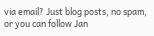via email? Just blog posts, no spam, or you can follow Jan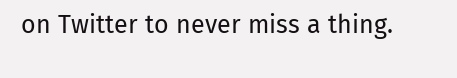on Twitter to never miss a thing.